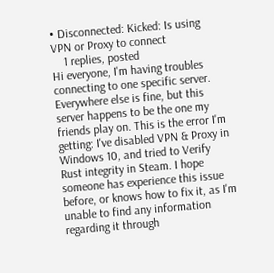• Disconnected: Kicked: Is using VPN or Proxy to connect
    1 replies, posted
Hi everyone, I'm having troubles connecting to one specific server. Everywhere else is fine, but this server happens to be the one my friends play on. This is the error I'm getting: I've disabled VPN & Proxy in Windows 10, and tried to Verify Rust integrity in Steam. I hope someone has experience this issue before, or knows how to fix it, as I'm unable to find any information regarding it through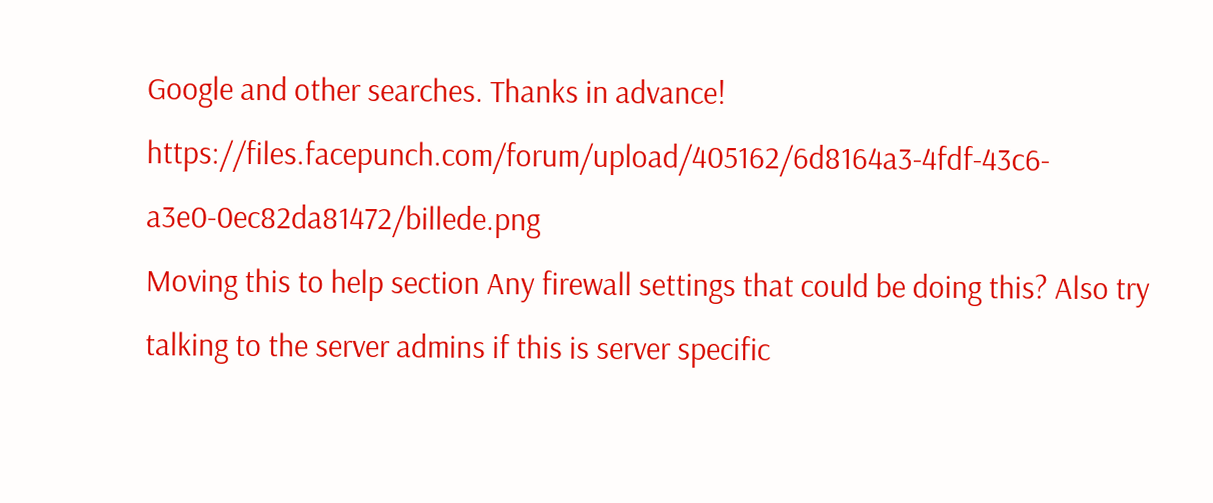Google and other searches. Thanks in advance! https://files.facepunch.com/forum/upload/405162/6d8164a3-4fdf-43c6-a3e0-0ec82da81472/billede.png
Moving this to help section Any firewall settings that could be doing this? Also try talking to the server admins if this is server specific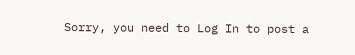Sorry, you need to Log In to post a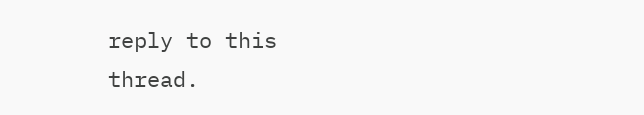reply to this thread.